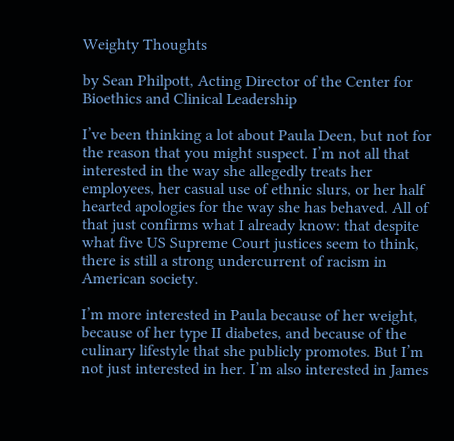Weighty Thoughts

by Sean Philpott, Acting Director of the Center for Bioethics and Clinical Leadership

I’ve been thinking a lot about Paula Deen, but not for the reason that you might suspect. I’m not all that interested in the way she allegedly treats her employees, her casual use of ethnic slurs, or her half hearted apologies for the way she has behaved. All of that just confirms what I already know: that despite what five US Supreme Court justices seem to think, there is still a strong undercurrent of racism in American society.

I’m more interested in Paula because of her weight, because of her type II diabetes, and because of the culinary lifestyle that she publicly promotes. But I’m not just interested in her. I’m also interested in James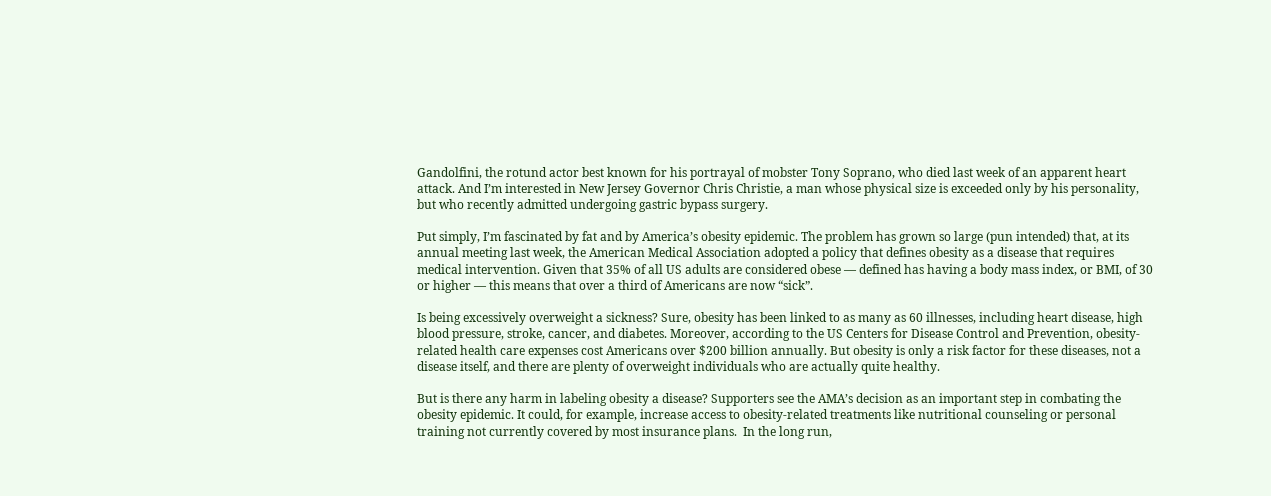Gandolfini, the rotund actor best known for his portrayal of mobster Tony Soprano, who died last week of an apparent heart attack. And I’m interested in New Jersey Governor Chris Christie, a man whose physical size is exceeded only by his personality, but who recently admitted undergoing gastric bypass surgery.

Put simply, I’m fascinated by fat and by America’s obesity epidemic. The problem has grown so large (pun intended) that, at its annual meeting last week, the American Medical Association adopted a policy that defines obesity as a disease that requires medical intervention. Given that 35% of all US adults are considered obese — defined has having a body mass index, or BMI, of 30 or higher — this means that over a third of Americans are now “sick”.

Is being excessively overweight a sickness? Sure, obesity has been linked to as many as 60 illnesses, including heart disease, high blood pressure, stroke, cancer, and diabetes. Moreover, according to the US Centers for Disease Control and Prevention, obesity-related health care expenses cost Americans over $200 billion annually. But obesity is only a risk factor for these diseases, not a disease itself, and there are plenty of overweight individuals who are actually quite healthy.

But is there any harm in labeling obesity a disease? Supporters see the AMA’s decision as an important step in combating the obesity epidemic. It could, for example, increase access to obesity-related treatments like nutritional counseling or personal training not currently covered by most insurance plans.  In the long run,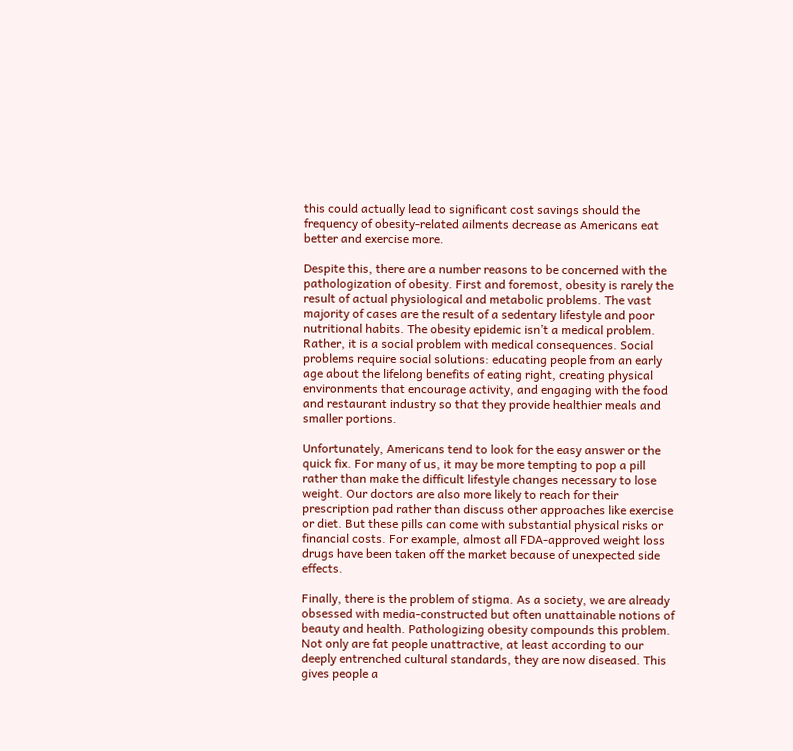this could actually lead to significant cost savings should the frequency of obesity-related ailments decrease as Americans eat better and exercise more.

Despite this, there are a number reasons to be concerned with the pathologization of obesity. First and foremost, obesity is rarely the result of actual physiological and metabolic problems. The vast majority of cases are the result of a sedentary lifestyle and poor nutritional habits. The obesity epidemic isn’t a medical problem. Rather, it is a social problem with medical consequences. Social problems require social solutions: educating people from an early age about the lifelong benefits of eating right, creating physical environments that encourage activity, and engaging with the food and restaurant industry so that they provide healthier meals and smaller portions.

Unfortunately, Americans tend to look for the easy answer or the quick fix. For many of us, it may be more tempting to pop a pill rather than make the difficult lifestyle changes necessary to lose weight. Our doctors are also more likely to reach for their prescription pad rather than discuss other approaches like exercise or diet. But these pills can come with substantial physical risks or financial costs. For example, almost all FDA-approved weight loss drugs have been taken off the market because of unexpected side effects.

Finally, there is the problem of stigma. As a society, we are already obsessed with media-constructed but often unattainable notions of beauty and health. Pathologizing obesity compounds this problem. Not only are fat people unattractive, at least according to our deeply entrenched cultural standards, they are now diseased. This gives people a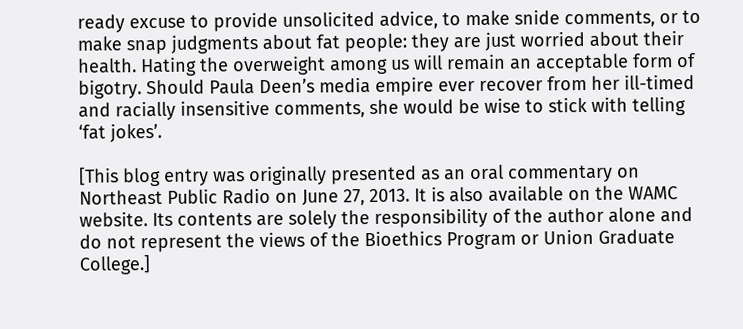ready excuse to provide unsolicited advice, to make snide comments, or to make snap judgments about fat people: they are just worried about their health. Hating the overweight among us will remain an acceptable form of bigotry. Should Paula Deen’s media empire ever recover from her ill-timed and racially insensitive comments, she would be wise to stick with telling ‘fat jokes’.

[This blog entry was originally presented as an oral commentary on Northeast Public Radio on June 27, 2013. It is also available on the WAMC website. Its contents are solely the responsibility of the author alone and do not represent the views of the Bioethics Program or Union Graduate College.]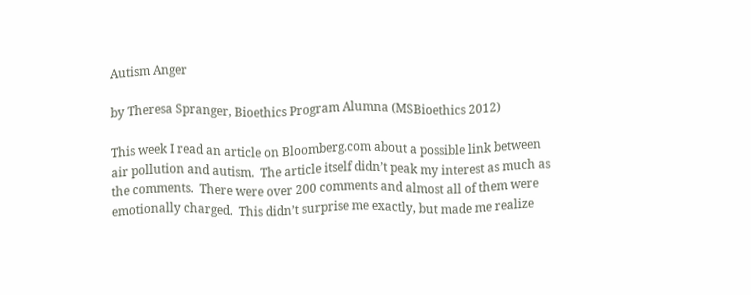Autism Anger

by Theresa Spranger, Bioethics Program Alumna (MSBioethics 2012)

This week I read an article on Bloomberg.com about a possible link between air pollution and autism.  The article itself didn’t peak my interest as much as the comments.  There were over 200 comments and almost all of them were emotionally charged.  This didn’t surprise me exactly, but made me realize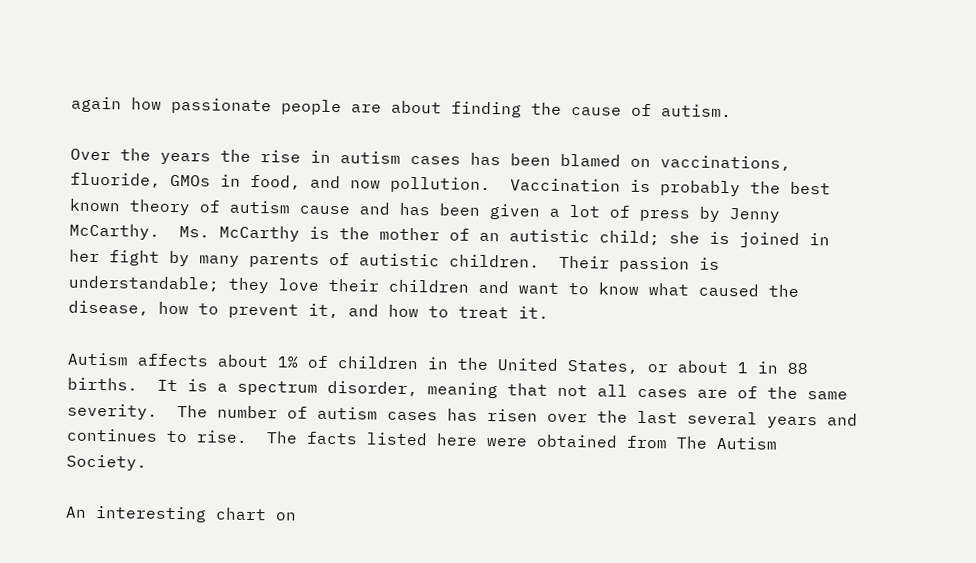again how passionate people are about finding the cause of autism.

Over the years the rise in autism cases has been blamed on vaccinations, fluoride, GMOs in food, and now pollution.  Vaccination is probably the best known theory of autism cause and has been given a lot of press by Jenny McCarthy.  Ms. McCarthy is the mother of an autistic child; she is joined in her fight by many parents of autistic children.  Their passion is understandable; they love their children and want to know what caused the disease, how to prevent it, and how to treat it.

Autism affects about 1% of children in the United States, or about 1 in 88 births.  It is a spectrum disorder, meaning that not all cases are of the same severity.  The number of autism cases has risen over the last several years and continues to rise.  The facts listed here were obtained from The Autism Society.

An interesting chart on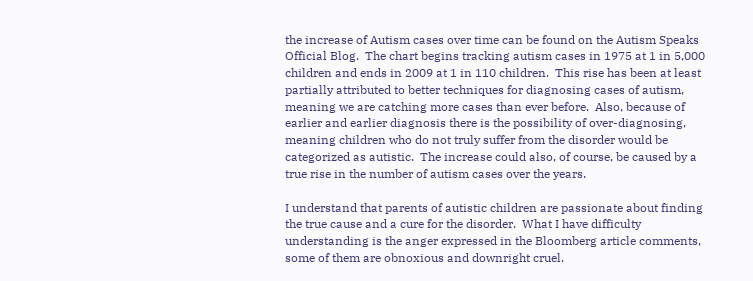the increase of Autism cases over time can be found on the Autism Speaks Official Blog.  The chart begins tracking autism cases in 1975 at 1 in 5,000 children and ends in 2009 at 1 in 110 children.  This rise has been at least partially attributed to better techniques for diagnosing cases of autism, meaning we are catching more cases than ever before.  Also, because of earlier and earlier diagnosis there is the possibility of over-diagnosing, meaning children who do not truly suffer from the disorder would be categorized as autistic.  The increase could also, of course, be caused by a true rise in the number of autism cases over the years.

I understand that parents of autistic children are passionate about finding the true cause and a cure for the disorder.  What I have difficulty understanding is the anger expressed in the Bloomberg article comments, some of them are obnoxious and downright cruel.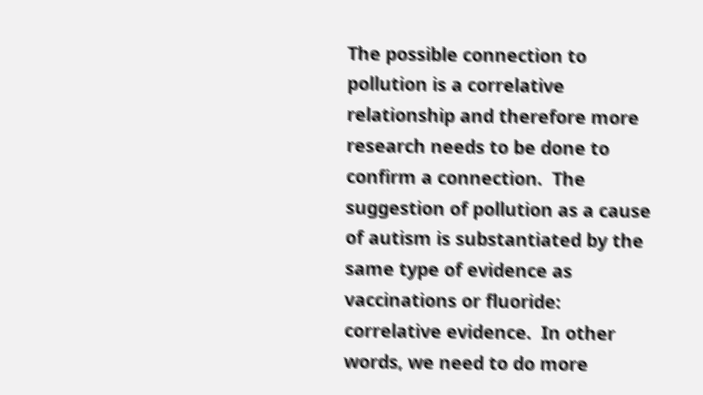The possible connection to pollution is a correlative relationship and therefore more research needs to be done to confirm a connection.  The suggestion of pollution as a cause of autism is substantiated by the same type of evidence as vaccinations or fluoride: correlative evidence.  In other words, we need to do more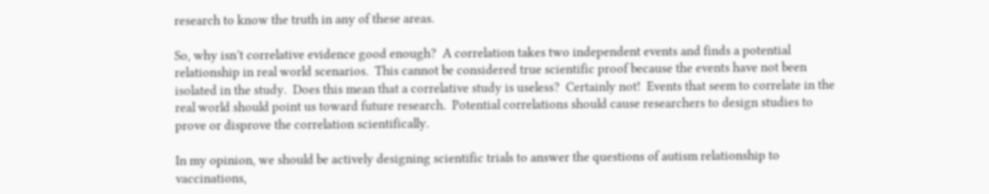research to know the truth in any of these areas.

So, why isn’t correlative evidence good enough?  A correlation takes two independent events and finds a potential relationship in real world scenarios.  This cannot be considered true scientific proof because the events have not been isolated in the study.  Does this mean that a correlative study is useless?  Certainly not!  Events that seem to correlate in the real world should point us toward future research.  Potential correlations should cause researchers to design studies to prove or disprove the correlation scientifically.

In my opinion, we should be actively designing scientific trials to answer the questions of autism relationship to vaccinations,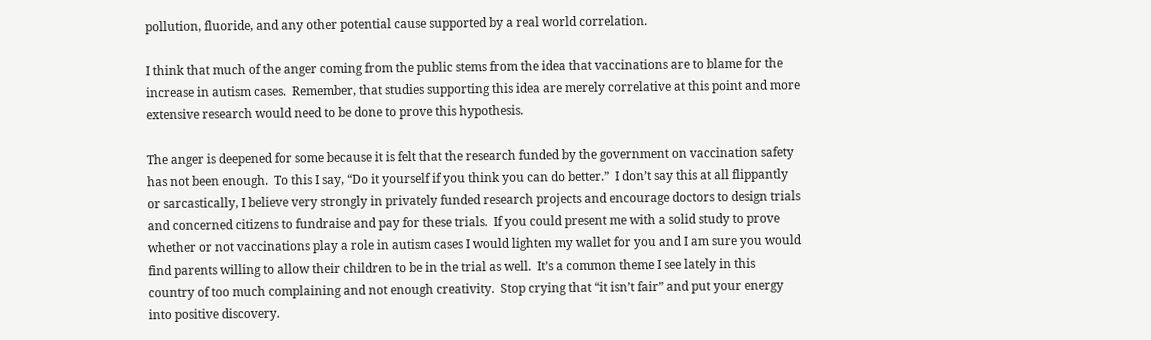pollution, fluoride, and any other potential cause supported by a real world correlation.

I think that much of the anger coming from the public stems from the idea that vaccinations are to blame for the increase in autism cases.  Remember, that studies supporting this idea are merely correlative at this point and more extensive research would need to be done to prove this hypothesis.

The anger is deepened for some because it is felt that the research funded by the government on vaccination safety has not been enough.  To this I say, “Do it yourself if you think you can do better.”  I don’t say this at all flippantly or sarcastically, I believe very strongly in privately funded research projects and encourage doctors to design trials and concerned citizens to fundraise and pay for these trials.  If you could present me with a solid study to prove whether or not vaccinations play a role in autism cases I would lighten my wallet for you and I am sure you would find parents willing to allow their children to be in the trial as well.  It’s a common theme I see lately in this country of too much complaining and not enough creativity.  Stop crying that “it isn’t fair” and put your energy into positive discovery.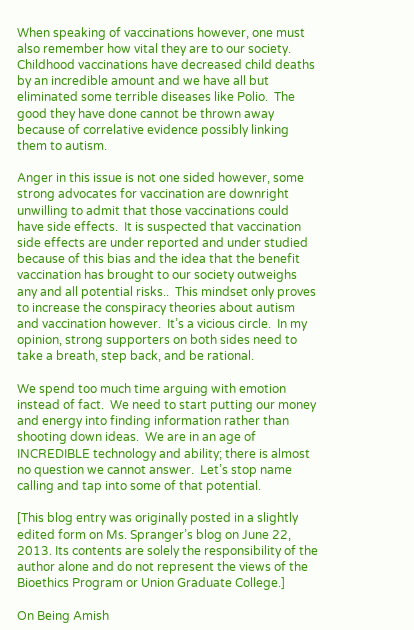When speaking of vaccinations however, one must also remember how vital they are to our society.  Childhood vaccinations have decreased child deaths by an incredible amount and we have all but eliminated some terrible diseases like Polio.  The good they have done cannot be thrown away because of correlative evidence possibly linking them to autism.

Anger in this issue is not one sided however, some strong advocates for vaccination are downright unwilling to admit that those vaccinations could have side effects.  It is suspected that vaccination side effects are under reported and under studied because of this bias and the idea that the benefit vaccination has brought to our society outweighs any and all potential risks..  This mindset only proves to increase the conspiracy theories about autism and vaccination however.  It’s a vicious circle.  In my opinion, strong supporters on both sides need to take a breath, step back, and be rational.

We spend too much time arguing with emotion instead of fact.  We need to start putting our money and energy into finding information rather than shooting down ideas.  We are in an age of INCREDIBLE technology and ability; there is almost no question we cannot answer.  Let’s stop name calling and tap into some of that potential.

[This blog entry was originally posted in a slightly edited form on Ms. Spranger’s blog on June 22, 2013. Its contents are solely the responsibility of the author alone and do not represent the views of the Bioethics Program or Union Graduate College.]

On Being Amish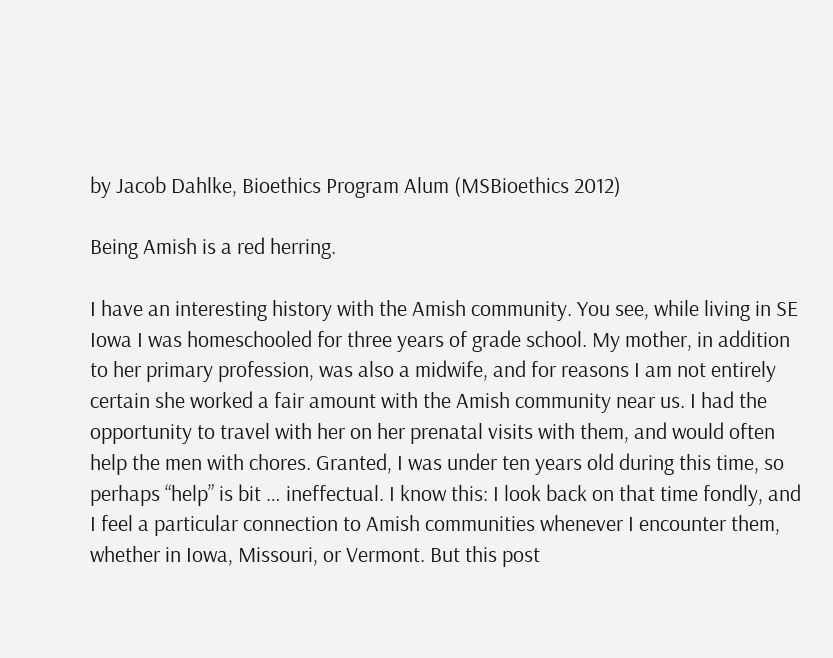by Jacob Dahlke, Bioethics Program Alum (MSBioethics 2012)

Being Amish is a red herring.

I have an interesting history with the Amish community. You see, while living in SE Iowa I was homeschooled for three years of grade school. My mother, in addition to her primary profession, was also a midwife, and for reasons I am not entirely certain she worked a fair amount with the Amish community near us. I had the opportunity to travel with her on her prenatal visits with them, and would often help the men with chores. Granted, I was under ten years old during this time, so perhaps “help” is bit … ineffectual. I know this: I look back on that time fondly, and I feel a particular connection to Amish communities whenever I encounter them, whether in Iowa, Missouri, or Vermont. But this post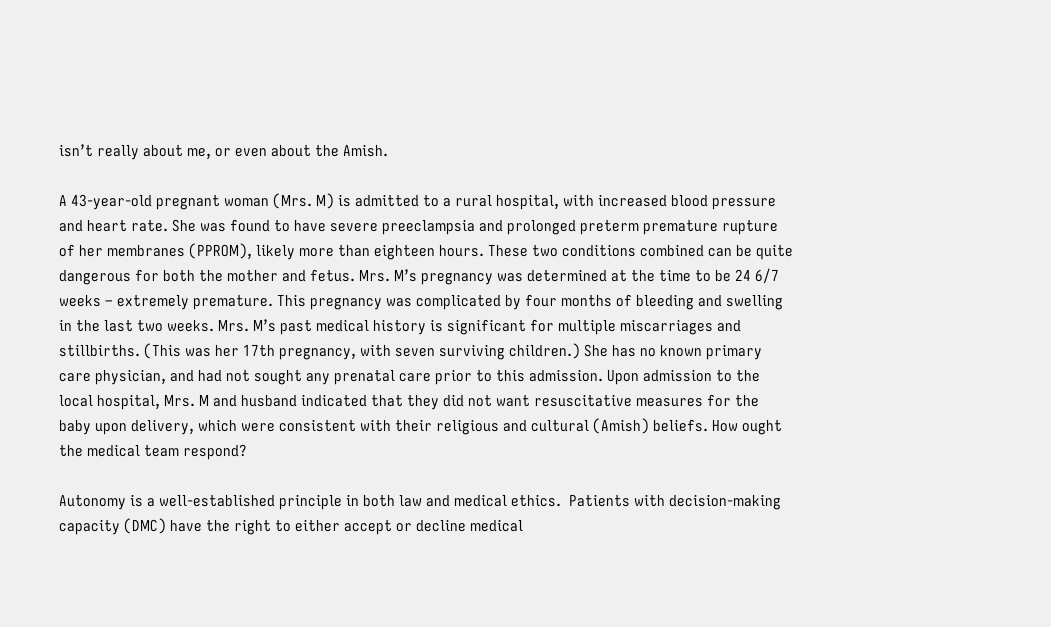isn’t really about me, or even about the Amish.

A 43-year-old pregnant woman (Mrs. M) is admitted to a rural hospital, with increased blood pressure and heart rate. She was found to have severe preeclampsia and prolonged preterm premature rupture of her membranes (PPROM), likely more than eighteen hours. These two conditions combined can be quite dangerous for both the mother and fetus. Mrs. M’s pregnancy was determined at the time to be 24 6/7 weeks – extremely premature. This pregnancy was complicated by four months of bleeding and swelling in the last two weeks. Mrs. M’s past medical history is significant for multiple miscarriages and stillbirths. (This was her 17th pregnancy, with seven surviving children.) She has no known primary care physician, and had not sought any prenatal care prior to this admission. Upon admission to the local hospital, Mrs. M and husband indicated that they did not want resuscitative measures for the baby upon delivery, which were consistent with their religious and cultural (Amish) beliefs. How ought the medical team respond?

Autonomy is a well-established principle in both law and medical ethics.  Patients with decision-making capacity (DMC) have the right to either accept or decline medical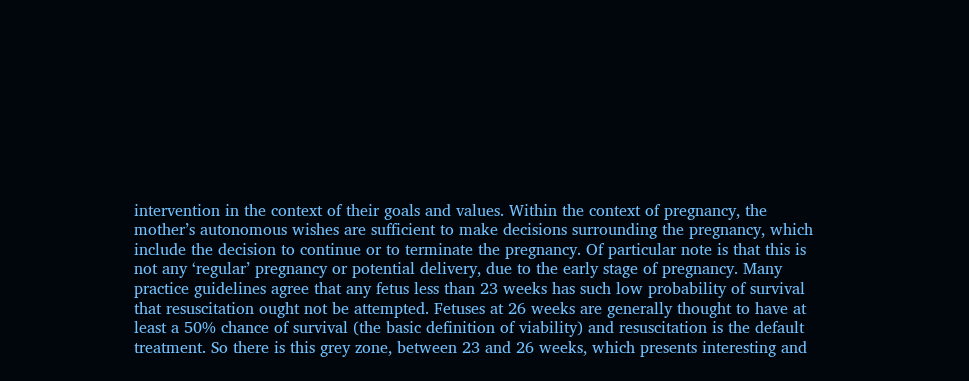intervention in the context of their goals and values. Within the context of pregnancy, the mother’s autonomous wishes are sufficient to make decisions surrounding the pregnancy, which include the decision to continue or to terminate the pregnancy. Of particular note is that this is not any ‘regular’ pregnancy or potential delivery, due to the early stage of pregnancy. Many practice guidelines agree that any fetus less than 23 weeks has such low probability of survival that resuscitation ought not be attempted. Fetuses at 26 weeks are generally thought to have at least a 50% chance of survival (the basic definition of viability) and resuscitation is the default treatment. So there is this grey zone, between 23 and 26 weeks, which presents interesting and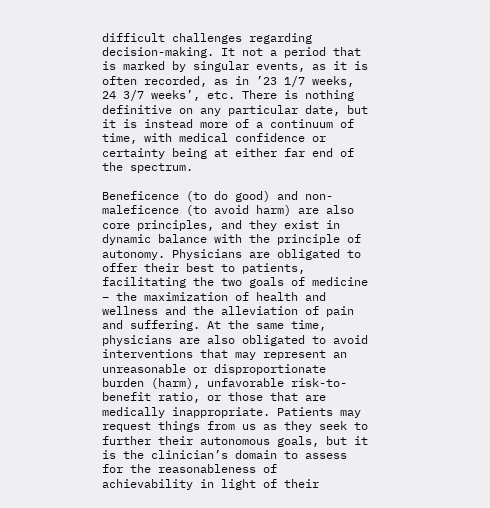difficult challenges regarding decision-making. It not a period that is marked by singular events, as it is often recorded, as in ’23 1/7 weeks, 24 3/7 weeks’, etc. There is nothing definitive on any particular date, but it is instead more of a continuum of time, with medical confidence or certainty being at either far end of the spectrum.

Beneficence (to do good) and non-maleficence (to avoid harm) are also core principles, and they exist in dynamic balance with the principle of autonomy. Physicians are obligated to offer their best to patients, facilitating the two goals of medicine – the maximization of health and wellness and the alleviation of pain and suffering. At the same time, physicians are also obligated to avoid interventions that may represent an unreasonable or disproportionate burden (harm), unfavorable risk-to-benefit ratio, or those that are medically inappropriate. Patients may request things from us as they seek to further their autonomous goals, but it is the clinician’s domain to assess for the reasonableness of achievability in light of their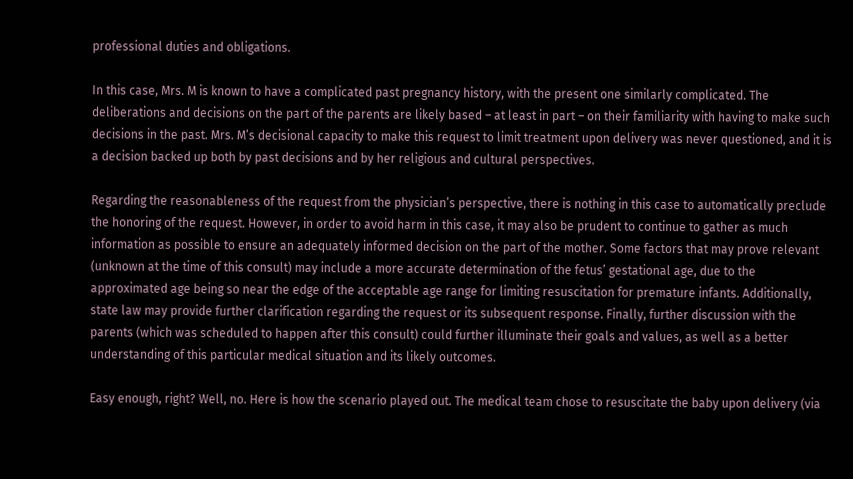professional duties and obligations.

In this case, Mrs. M is known to have a complicated past pregnancy history, with the present one similarly complicated. The deliberations and decisions on the part of the parents are likely based – at least in part – on their familiarity with having to make such decisions in the past. Mrs. M’s decisional capacity to make this request to limit treatment upon delivery was never questioned, and it is a decision backed up both by past decisions and by her religious and cultural perspectives.

Regarding the reasonableness of the request from the physician’s perspective, there is nothing in this case to automatically preclude the honoring of the request. However, in order to avoid harm in this case, it may also be prudent to continue to gather as much information as possible to ensure an adequately informed decision on the part of the mother. Some factors that may prove relevant (unknown at the time of this consult) may include a more accurate determination of the fetus’ gestational age, due to the approximated age being so near the edge of the acceptable age range for limiting resuscitation for premature infants. Additionally, state law may provide further clarification regarding the request or its subsequent response. Finally, further discussion with the parents (which was scheduled to happen after this consult) could further illuminate their goals and values, as well as a better understanding of this particular medical situation and its likely outcomes.

Easy enough, right? Well, no. Here is how the scenario played out. The medical team chose to resuscitate the baby upon delivery (via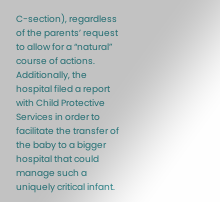C-section), regardless of the parents’ request to allow for a “natural” course of actions. Additionally, the hospital filed a report with Child Protective Services in order to facilitate the transfer of the baby to a bigger hospital that could manage such a uniquely critical infant.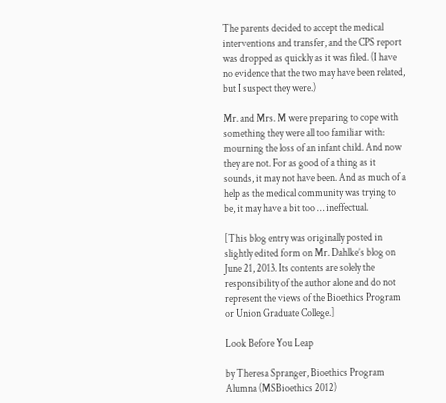The parents decided to accept the medical interventions and transfer, and the CPS report was dropped as quickly as it was filed. (I have no evidence that the two may have been related, but I suspect they were.)

Mr. and Mrs. M were preparing to cope with something they were all too familiar with: mourning the loss of an infant child. And now they are not. For as good of a thing as it sounds, it may not have been. And as much of a help as the medical community was trying to be, it may have a bit too … ineffectual.

[This blog entry was originally posted in slightly edited form on Mr. Dahlke’s blog on June 21, 2013. Its contents are solely the responsibility of the author alone and do not represent the views of the Bioethics Program or Union Graduate College.]

Look Before You Leap

by Theresa Spranger, Bioethics Program Alumna (MSBioethics 2012)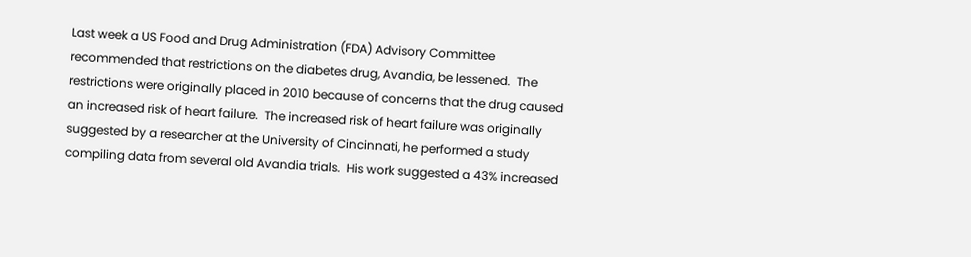Last week a US Food and Drug Administration (FDA) Advisory Committee recommended that restrictions on the diabetes drug, Avandia, be lessened.  The restrictions were originally placed in 2010 because of concerns that the drug caused an increased risk of heart failure.  The increased risk of heart failure was originally suggested by a researcher at the University of Cincinnati, he performed a study compiling data from several old Avandia trials.  His work suggested a 43% increased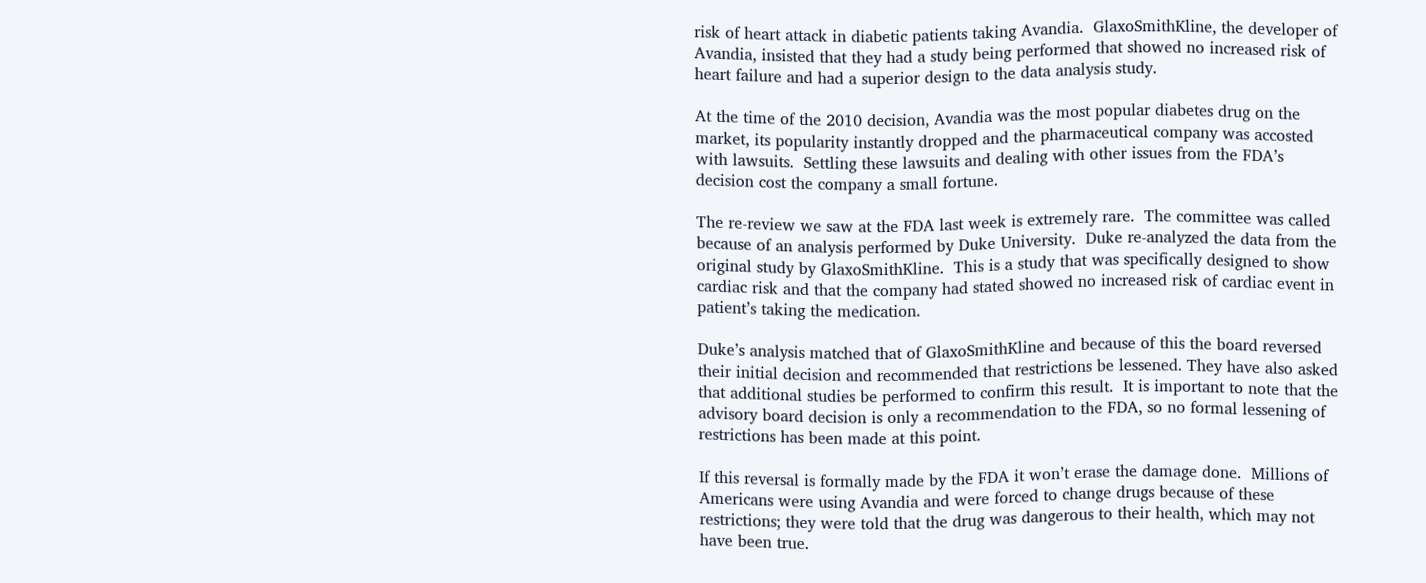risk of heart attack in diabetic patients taking Avandia.  GlaxoSmithKline, the developer of Avandia, insisted that they had a study being performed that showed no increased risk of heart failure and had a superior design to the data analysis study.

At the time of the 2010 decision, Avandia was the most popular diabetes drug on the market, its popularity instantly dropped and the pharmaceutical company was accosted with lawsuits.  Settling these lawsuits and dealing with other issues from the FDA’s decision cost the company a small fortune.

The re-review we saw at the FDA last week is extremely rare.  The committee was called because of an analysis performed by Duke University.  Duke re-analyzed the data from the original study by GlaxoSmithKline.  This is a study that was specifically designed to show cardiac risk and that the company had stated showed no increased risk of cardiac event in patient’s taking the medication.

Duke’s analysis matched that of GlaxoSmithKline and because of this the board reversed their initial decision and recommended that restrictions be lessened. They have also asked that additional studies be performed to confirm this result.  It is important to note that the advisory board decision is only a recommendation to the FDA, so no formal lessening of restrictions has been made at this point.

If this reversal is formally made by the FDA it won’t erase the damage done.  Millions of Americans were using Avandia and were forced to change drugs because of these restrictions; they were told that the drug was dangerous to their health, which may not have been true.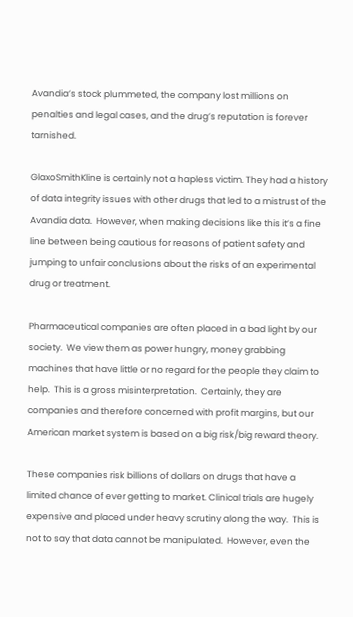Avandia’s stock plummeted, the company lost millions on penalties and legal cases, and the drug’s reputation is forever tarnished.

GlaxoSmithKline is certainly not a hapless victim. They had a history of data integrity issues with other drugs that led to a mistrust of the Avandia data.  However, when making decisions like this it’s a fine line between being cautious for reasons of patient safety and jumping to unfair conclusions about the risks of an experimental drug or treatment.

Pharmaceutical companies are often placed in a bad light by our society.  We view them as power hungry, money grabbing machines that have little or no regard for the people they claim to help.  This is a gross misinterpretation.  Certainly, they are companies and therefore concerned with profit margins, but our American market system is based on a big risk/big reward theory.

These companies risk billions of dollars on drugs that have a limited chance of ever getting to market. Clinical trials are hugely expensive and placed under heavy scrutiny along the way.  This is not to say that data cannot be manipulated.  However, even the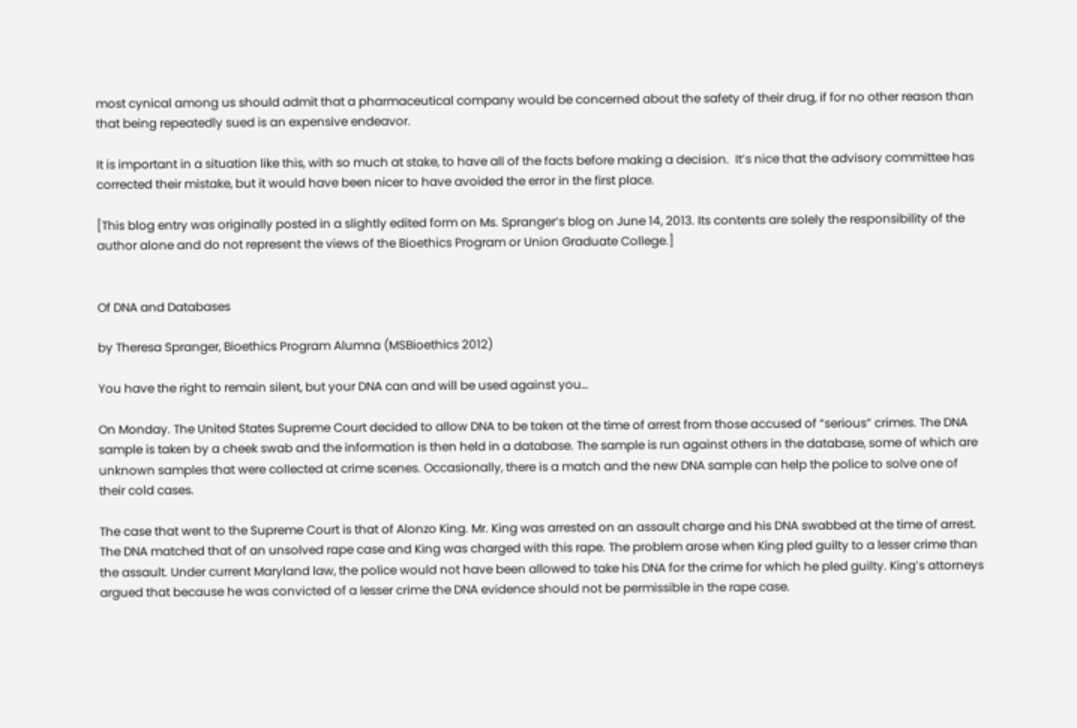most cynical among us should admit that a pharmaceutical company would be concerned about the safety of their drug, if for no other reason than that being repeatedly sued is an expensive endeavor.

It is important in a situation like this, with so much at stake, to have all of the facts before making a decision.  It’s nice that the advisory committee has corrected their mistake, but it would have been nicer to have avoided the error in the first place.

[This blog entry was originally posted in a slightly edited form on Ms. Spranger’s blog on June 14, 2013. Its contents are solely the responsibility of the author alone and do not represent the views of the Bioethics Program or Union Graduate College.]


Of DNA and Databases

by Theresa Spranger, Bioethics Program Alumna (MSBioethics 2012)

You have the right to remain silent, but your DNA can and will be used against you…

On Monday. The United States Supreme Court decided to allow DNA to be taken at the time of arrest from those accused of “serious” crimes. The DNA sample is taken by a cheek swab and the information is then held in a database. The sample is run against others in the database, some of which are unknown samples that were collected at crime scenes. Occasionally, there is a match and the new DNA sample can help the police to solve one of their cold cases.

The case that went to the Supreme Court is that of Alonzo King. Mr. King was arrested on an assault charge and his DNA swabbed at the time of arrest. The DNA matched that of an unsolved rape case and King was charged with this rape. The problem arose when King pled guilty to a lesser crime than the assault. Under current Maryland law, the police would not have been allowed to take his DNA for the crime for which he pled guilty. King’s attorneys argued that because he was convicted of a lesser crime the DNA evidence should not be permissible in the rape case.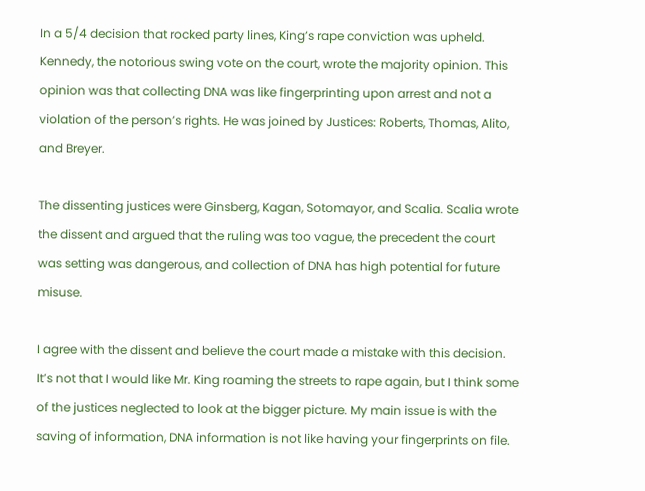In a 5/4 decision that rocked party lines, King’s rape conviction was upheld. Kennedy, the notorious swing vote on the court, wrote the majority opinion. This opinion was that collecting DNA was like fingerprinting upon arrest and not a violation of the person’s rights. He was joined by Justices: Roberts, Thomas, Alito, and Breyer.

The dissenting justices were Ginsberg, Kagan, Sotomayor, and Scalia. Scalia wrote the dissent and argued that the ruling was too vague, the precedent the court was setting was dangerous, and collection of DNA has high potential for future misuse.

I agree with the dissent and believe the court made a mistake with this decision. It’s not that I would like Mr. King roaming the streets to rape again, but I think some of the justices neglected to look at the bigger picture. My main issue is with the saving of information, DNA information is not like having your fingerprints on file.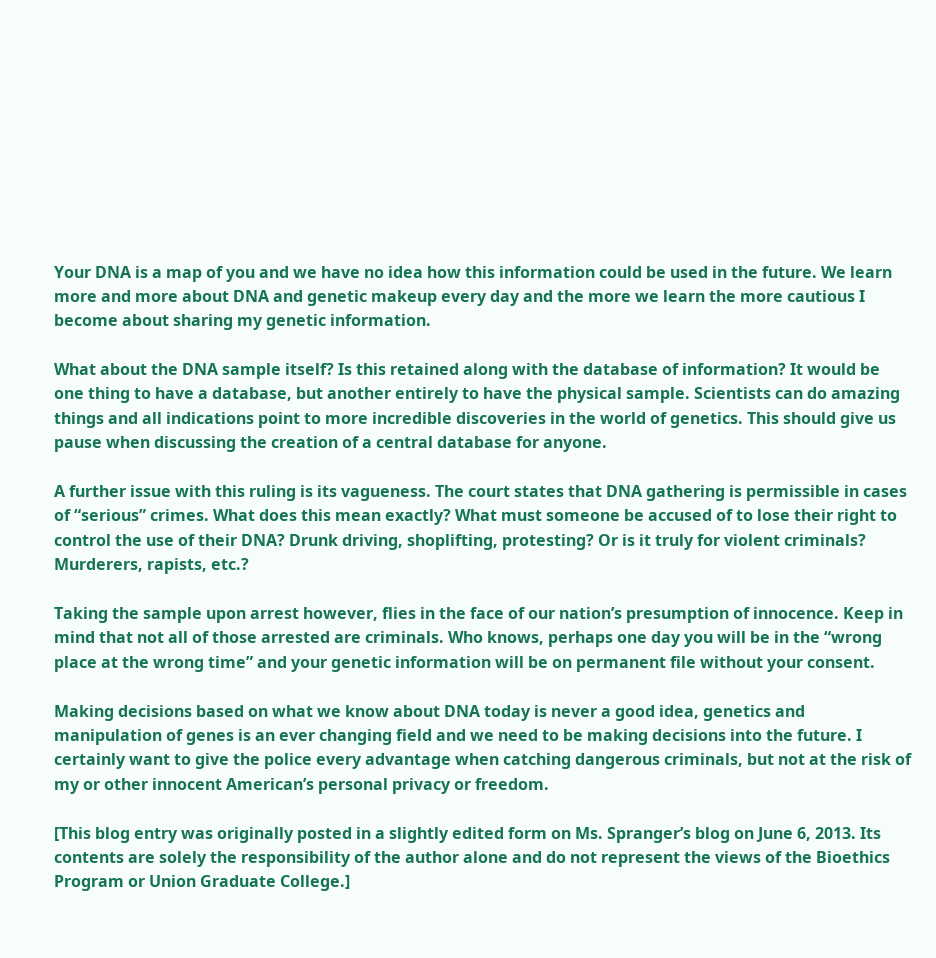Your DNA is a map of you and we have no idea how this information could be used in the future. We learn more and more about DNA and genetic makeup every day and the more we learn the more cautious I become about sharing my genetic information.

What about the DNA sample itself? Is this retained along with the database of information? It would be one thing to have a database, but another entirely to have the physical sample. Scientists can do amazing things and all indications point to more incredible discoveries in the world of genetics. This should give us pause when discussing the creation of a central database for anyone.

A further issue with this ruling is its vagueness. The court states that DNA gathering is permissible in cases of “serious” crimes. What does this mean exactly? What must someone be accused of to lose their right to control the use of their DNA? Drunk driving, shoplifting, protesting? Or is it truly for violent criminals? Murderers, rapists, etc.?

Taking the sample upon arrest however, flies in the face of our nation’s presumption of innocence. Keep in mind that not all of those arrested are criminals. Who knows, perhaps one day you will be in the “wrong place at the wrong time” and your genetic information will be on permanent file without your consent.

Making decisions based on what we know about DNA today is never a good idea, genetics and manipulation of genes is an ever changing field and we need to be making decisions into the future. I certainly want to give the police every advantage when catching dangerous criminals, but not at the risk of my or other innocent American’s personal privacy or freedom.

[This blog entry was originally posted in a slightly edited form on Ms. Spranger’s blog on June 6, 2013. Its contents are solely the responsibility of the author alone and do not represent the views of the Bioethics Program or Union Graduate College.]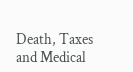Death, Taxes and Medical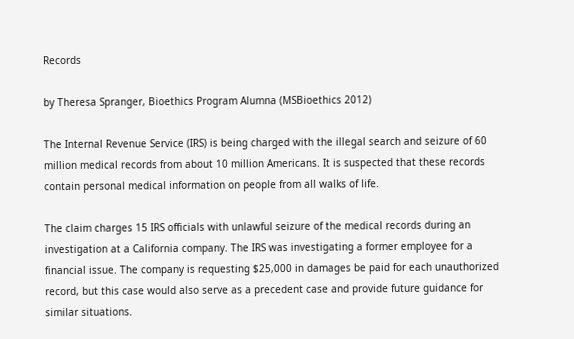Records

by Theresa Spranger, Bioethics Program Alumna (MSBioethics 2012)

The Internal Revenue Service (IRS) is being charged with the illegal search and seizure of 60 million medical records from about 10 million Americans. It is suspected that these records contain personal medical information on people from all walks of life.

The claim charges 15 IRS officials with unlawful seizure of the medical records during an investigation at a California company. The IRS was investigating a former employee for a financial issue. The company is requesting $25,000 in damages be paid for each unauthorized record, but this case would also serve as a precedent case and provide future guidance for similar situations.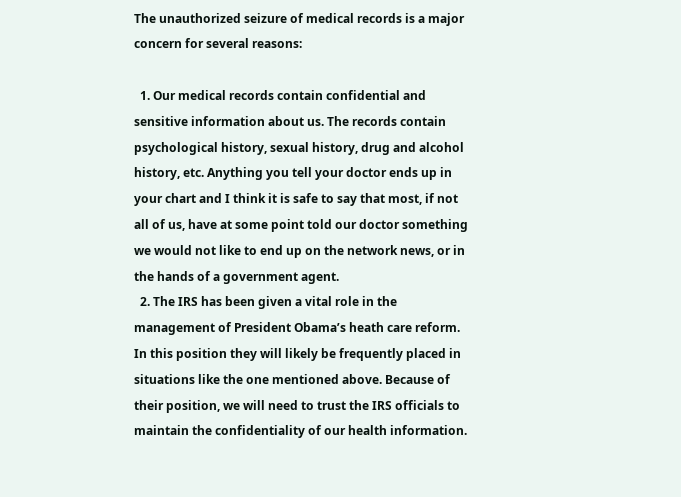The unauthorized seizure of medical records is a major concern for several reasons:

  1. Our medical records contain confidential and sensitive information about us. The records contain psychological history, sexual history, drug and alcohol history, etc. Anything you tell your doctor ends up in your chart and I think it is safe to say that most, if not all of us, have at some point told our doctor something we would not like to end up on the network news, or in the hands of a government agent.
  2. The IRS has been given a vital role in the management of President Obama’s heath care reform. In this position they will likely be frequently placed in situations like the one mentioned above. Because of their position, we will need to trust the IRS officials to maintain the confidentiality of our health information.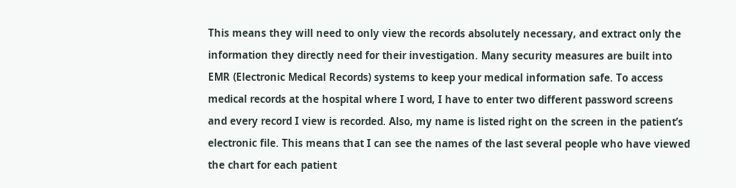This means they will need to only view the records absolutely necessary, and extract only the information they directly need for their investigation. Many security measures are built into EMR (Electronic Medical Records) systems to keep your medical information safe. To access medical records at the hospital where I word, I have to enter two different password screens and every record I view is recorded. Also, my name is listed right on the screen in the patient’s electronic file. This means that I can see the names of the last several people who have viewed the chart for each patient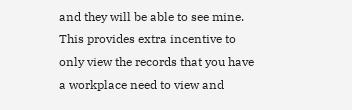and they will be able to see mine. This provides extra incentive to only view the records that you have a workplace need to view and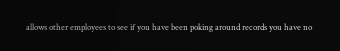allows other employees to see if you have been poking around records you have no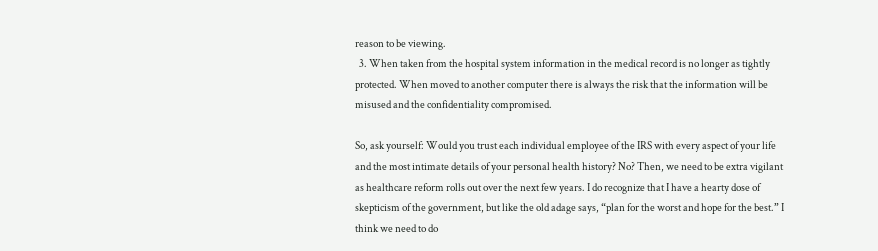reason to be viewing.
  3. When taken from the hospital system information in the medical record is no longer as tightly protected. When moved to another computer there is always the risk that the information will be misused and the confidentiality compromised.

So, ask yourself: Would you trust each individual employee of the IRS with every aspect of your life and the most intimate details of your personal health history? No? Then, we need to be extra vigilant as healthcare reform rolls out over the next few years. I do recognize that I have a hearty dose of skepticism of the government, but like the old adage says, “plan for the worst and hope for the best.” I think we need to do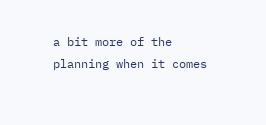a bit more of the planning when it comes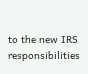to the new IRS responsibilities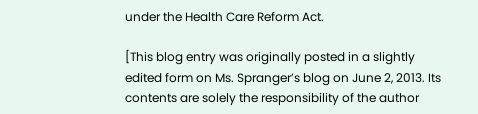under the Health Care Reform Act.

[This blog entry was originally posted in a slightly edited form on Ms. Spranger’s blog on June 2, 2013. Its contents are solely the responsibility of the author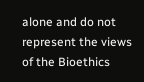alone and do not represent the views of the Bioethics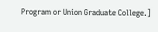Program or Union Graduate College.]